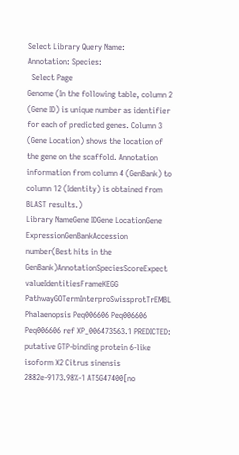Select Library Query Name:
Annotation: Species:
  Select Page
Genome (In the following table, column 2 (Gene ID) is unique number as identifier for each of predicted genes. Column 3 (Gene Location) shows the location of the gene on the scaffold. Annotation information from column 4 (GenBank) to column 12 (Identity) is obtained from BLAST results.)
Library NameGene IDGene LocationGene ExpressionGenBankAccession number(Best hits in the GenBank)AnnotationSpeciesScoreExpect valueIdentitiesFrameKEGG PathwayGOTermInterproSwissprotTrEMBL
Phalaenopsis Peq006606 Peq006606 Peq006606 ref XP_006473563.1 PREDICTED: putative GTP-binding protein 6-like isoform X2 Citrus sinensis 2882e-9173.98%-1 AT5G47400[no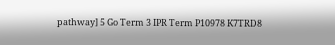pathway] 5 Go Term 3 IPR Term P10978 K7TRD8